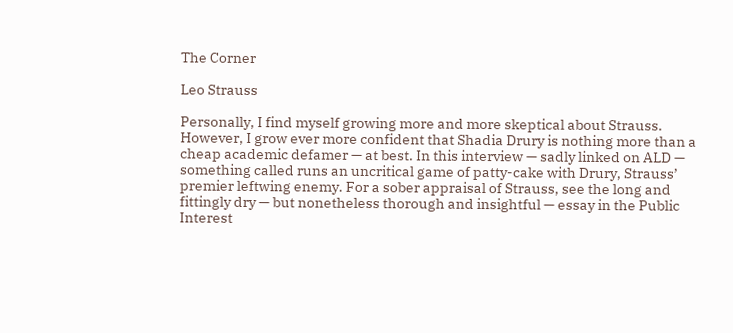The Corner

Leo Strauss

Personally, I find myself growing more and more skeptical about Strauss. However, I grow ever more confident that Shadia Drury is nothing more than a cheap academic defamer — at best. In this interview — sadly linked on ALD — something called runs an uncritical game of patty-cake with Drury, Strauss’ premier leftwing enemy. For a sober appraisal of Strauss, see the long and fittingly dry — but nonetheless thorough and insightful — essay in the Public Interest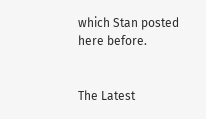which Stan posted here before.


The Latest